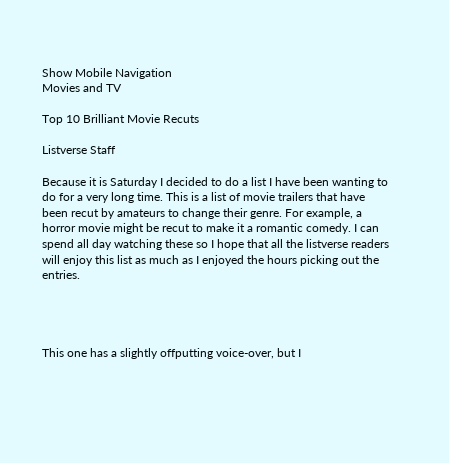Show Mobile Navigation
Movies and TV

Top 10 Brilliant Movie Recuts

Listverse Staff

Because it is Saturday I decided to do a list I have been wanting to do for a very long time. This is a list of movie trailers that have been recut by amateurs to change their genre. For example, a horror movie might be recut to make it a romantic comedy. I can spend all day watching these so I hope that all the listverse readers will enjoy this list as much as I enjoyed the hours picking out the entries.




This one has a slightly offputting voice-over, but I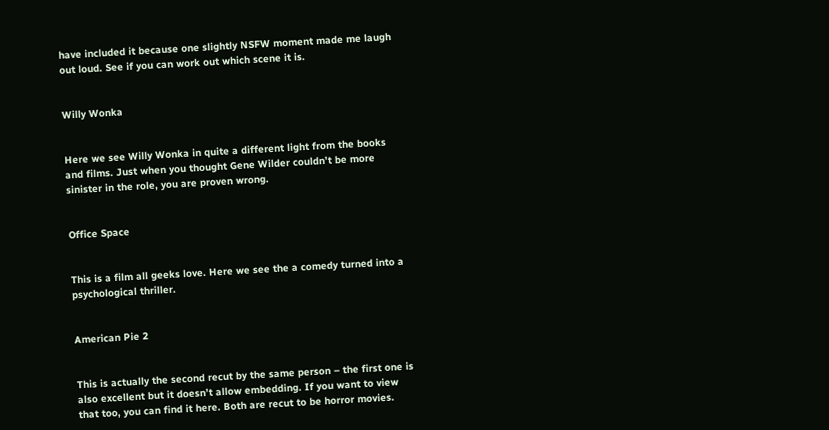have included it because one slightly NSFW moment made me laugh out loud. See if you can work out which scene it is.


Willy Wonka


Here we see Willy Wonka in quite a different light from the books and films. Just when you thought Gene Wilder couldn’t be more sinister in the role, you are proven wrong.


Office Space


This is a film all geeks love. Here we see the a comedy turned into a psychological thriller.


American Pie 2


This is actually the second recut by the same person – the first one is also excellent but it doesn’t allow embedding. If you want to view that too, you can find it here. Both are recut to be horror movies.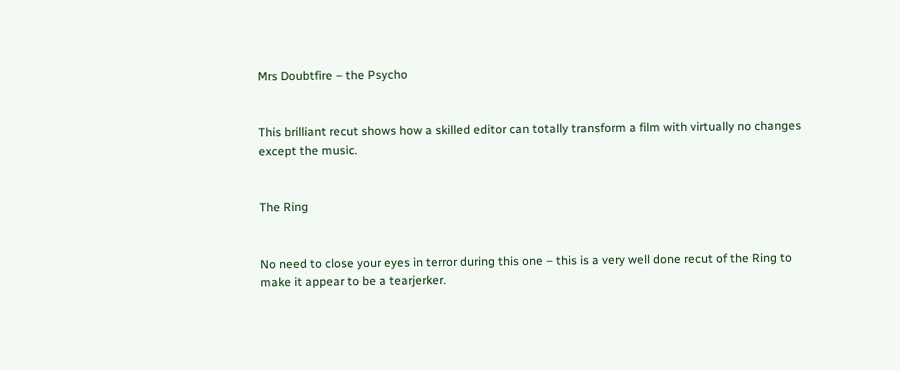Mrs Doubtfire – the Psycho


This brilliant recut shows how a skilled editor can totally transform a film with virtually no changes except the music.


The Ring


No need to close your eyes in terror during this one – this is a very well done recut of the Ring to make it appear to be a tearjerker.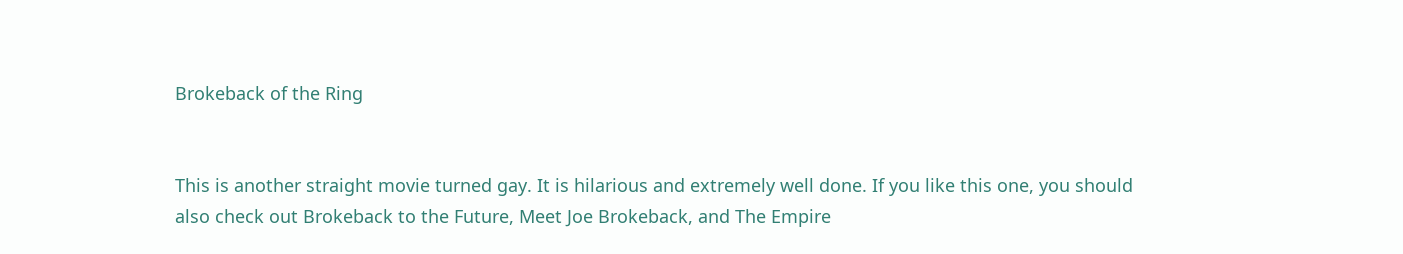Brokeback of the Ring


This is another straight movie turned gay. It is hilarious and extremely well done. If you like this one, you should also check out Brokeback to the Future, Meet Joe Brokeback, and The Empire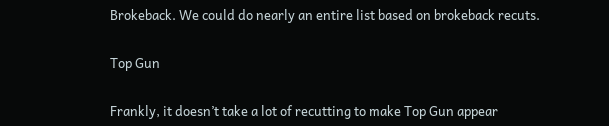Brokeback. We could do nearly an entire list based on brokeback recuts.


Top Gun


Frankly, it doesn’t take a lot of recutting to make Top Gun appear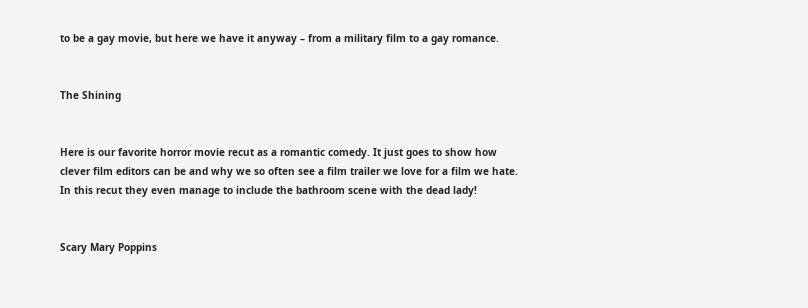to be a gay movie, but here we have it anyway – from a military film to a gay romance.


The Shining


Here is our favorite horror movie recut as a romantic comedy. It just goes to show how clever film editors can be and why we so often see a film trailer we love for a film we hate. In this recut they even manage to include the bathroom scene with the dead lady!


Scary Mary Poppins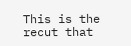This is the recut that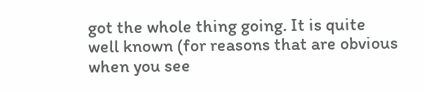got the whole thing going. It is quite well known (for reasons that are obvious when you see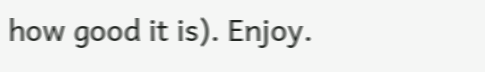how good it is). Enjoy.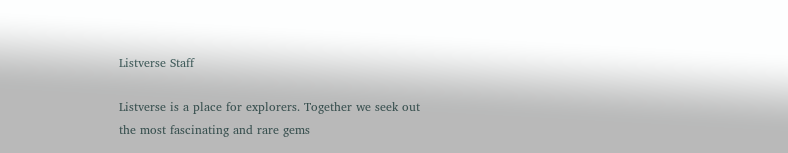Listverse Staff

Listverse is a place for explorers. Together we seek out the most fascinating and rare gems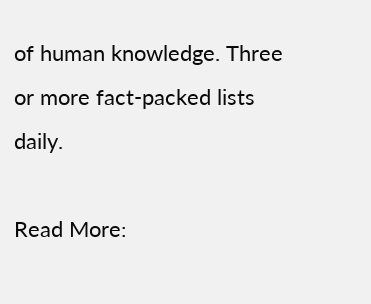of human knowledge. Three or more fact-packed lists daily.

Read More: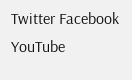Twitter Facebook YouTube